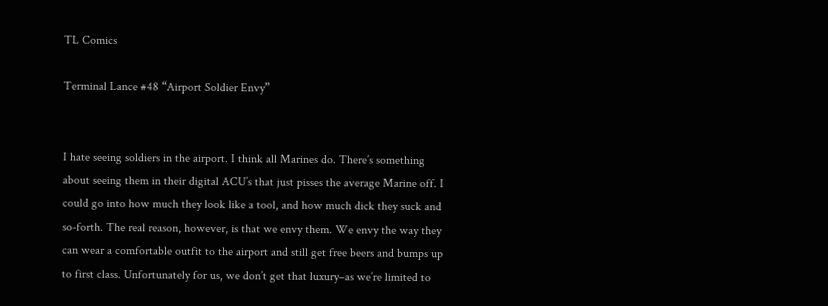TL Comics

Terminal Lance #48 “Airport Soldier Envy”


I hate seeing soldiers in the airport. I think all Marines do. There’s something about seeing them in their digital ACU’s that just pisses the average Marine off. I could go into how much they look like a tool, and how much dick they suck and so-forth. The real reason, however, is that we envy them. We envy the way they can wear a comfortable outfit to the airport and still get free beers and bumps up to first class. Unfortunately for us, we don’t get that luxury–as we’re limited to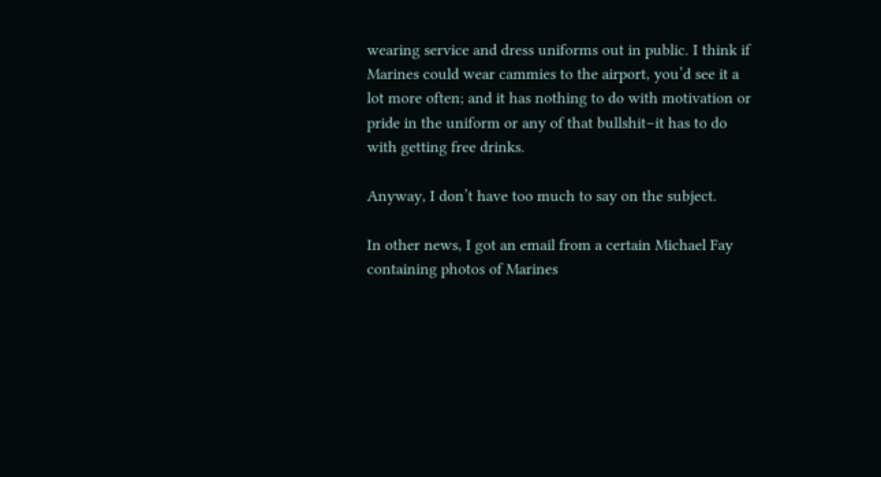wearing service and dress uniforms out in public. I think if Marines could wear cammies to the airport, you’d see it a lot more often; and it has nothing to do with motivation or pride in the uniform or any of that bullshit–it has to do with getting free drinks.

Anyway, I don’t have too much to say on the subject.

In other news, I got an email from a certain Michael Fay containing photos of Marines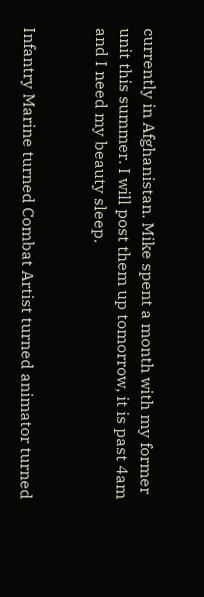currently in Afghanistan. Mike spent a month with my former unit this summer. I will post them up tomorrow, it is past 4am and I need my beauty sleep.


Infantry Marine turned Combat Artist turned animator turned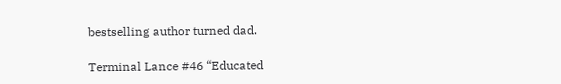bestselling author turned dad.

Terminal Lance #46 “Educated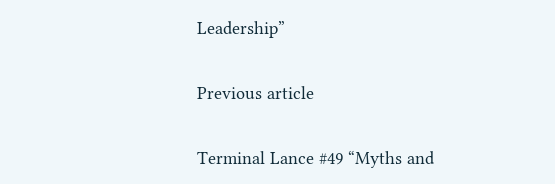Leadership”

Previous article

Terminal Lance #49 “Myths and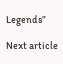Legends”

Next article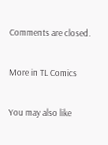Comments are closed.

More in TL Comics

You may also like